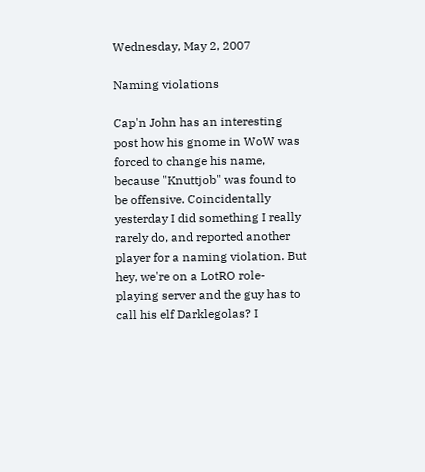Wednesday, May 2, 2007

Naming violations

Cap'n John has an interesting post how his gnome in WoW was forced to change his name, because "Knuttjob" was found to be offensive. Coincidentally yesterday I did something I really rarely do, and reported another player for a naming violation. But hey, we're on a LotRO role-playing server and the guy has to call his elf Darklegolas? I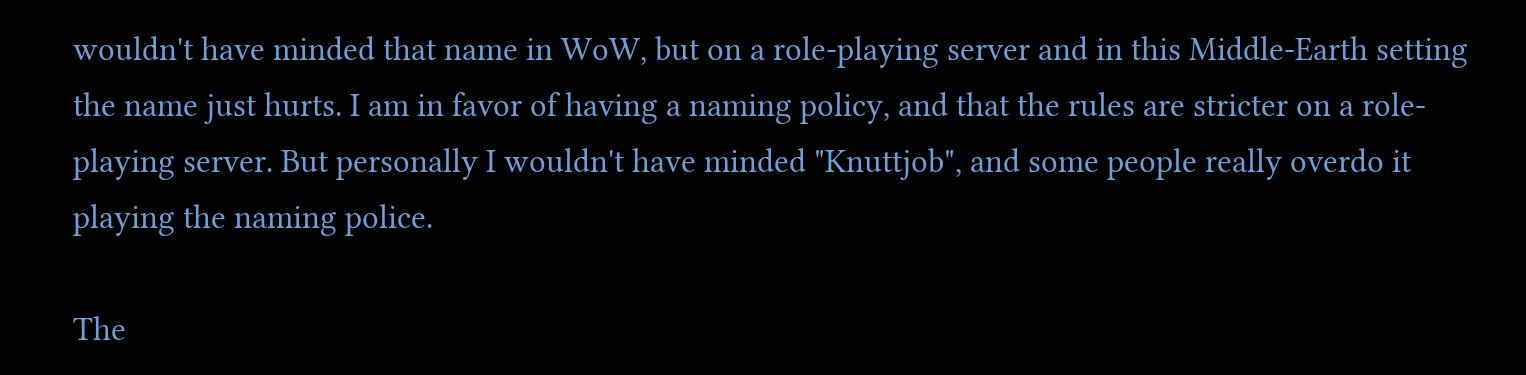wouldn't have minded that name in WoW, but on a role-playing server and in this Middle-Earth setting the name just hurts. I am in favor of having a naming policy, and that the rules are stricter on a role-playing server. But personally I wouldn't have minded "Knuttjob", and some people really overdo it playing the naming police.

The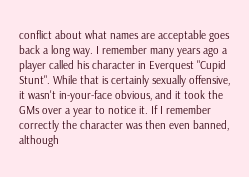conflict about what names are acceptable goes back a long way. I remember many years ago a player called his character in Everquest "Cupid Stunt". While that is certainly sexually offensive, it wasn't in-your-face obvious, and it took the GMs over a year to notice it. If I remember correctly the character was then even banned, although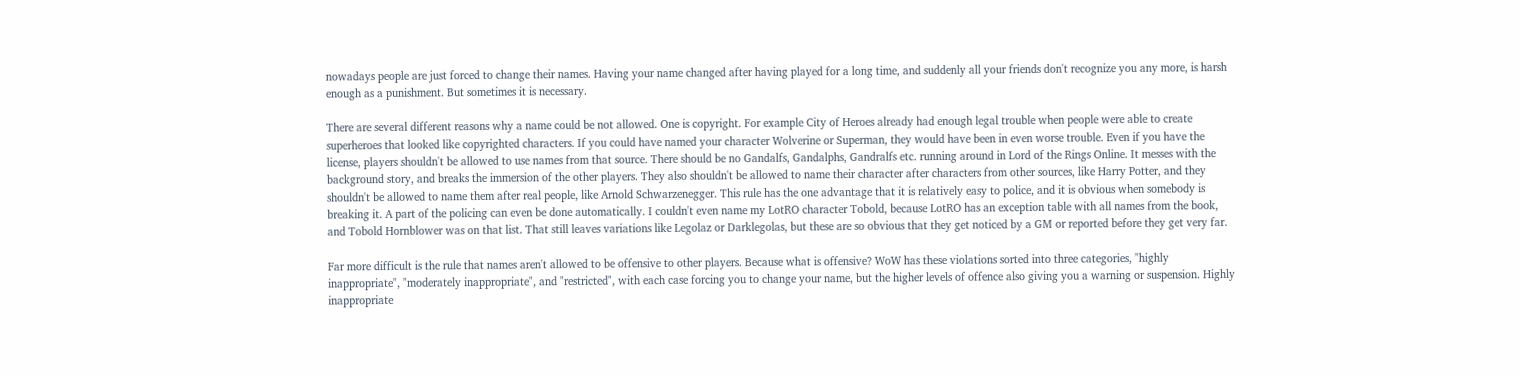nowadays people are just forced to change their names. Having your name changed after having played for a long time, and suddenly all your friends don't recognize you any more, is harsh enough as a punishment. But sometimes it is necessary.

There are several different reasons why a name could be not allowed. One is copyright. For example City of Heroes already had enough legal trouble when people were able to create superheroes that looked like copyrighted characters. If you could have named your character Wolverine or Superman, they would have been in even worse trouble. Even if you have the license, players shouldn't be allowed to use names from that source. There should be no Gandalfs, Gandalphs, Gandralfs etc. running around in Lord of the Rings Online. It messes with the background story, and breaks the immersion of the other players. They also shouldn't be allowed to name their character after characters from other sources, like Harry Potter, and they shouldn't be allowed to name them after real people, like Arnold Schwarzenegger. This rule has the one advantage that it is relatively easy to police, and it is obvious when somebody is breaking it. A part of the policing can even be done automatically. I couldn't even name my LotRO character Tobold, because LotRO has an exception table with all names from the book, and Tobold Hornblower was on that list. That still leaves variations like Legolaz or Darklegolas, but these are so obvious that they get noticed by a GM or reported before they get very far.

Far more difficult is the rule that names aren't allowed to be offensive to other players. Because what is offensive? WoW has these violations sorted into three categories, "highly inappropriate", "moderately inappropriate", and "restricted", with each case forcing you to change your name, but the higher levels of offence also giving you a warning or suspension. Highly inappropriate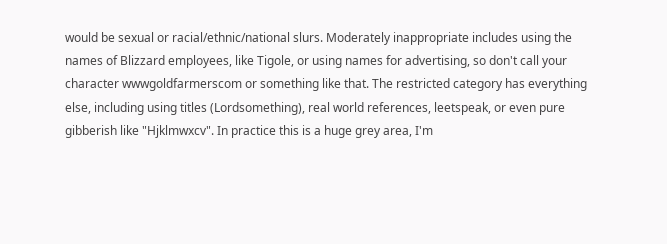would be sexual or racial/ethnic/national slurs. Moderately inappropriate includes using the names of Blizzard employees, like Tigole, or using names for advertising, so don't call your character wwwgoldfarmerscom or something like that. The restricted category has everything else, including using titles (Lordsomething), real world references, leetspeak, or even pure gibberish like "Hjklmwxcv". In practice this is a huge grey area, I'm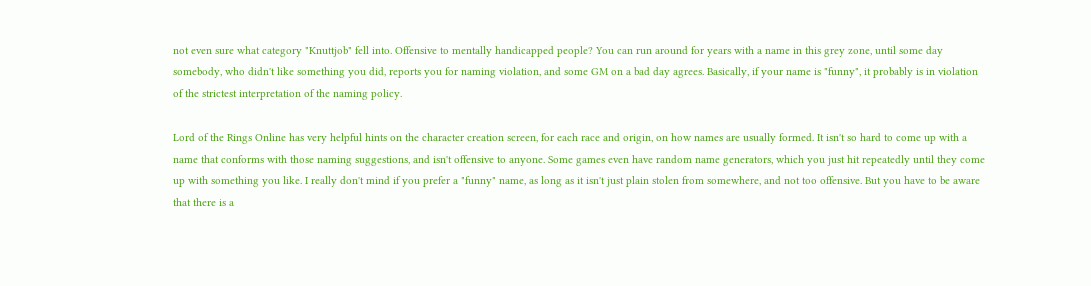not even sure what category "Knuttjob" fell into. Offensive to mentally handicapped people? You can run around for years with a name in this grey zone, until some day somebody, who didn't like something you did, reports you for naming violation, and some GM on a bad day agrees. Basically, if your name is "funny", it probably is in violation of the strictest interpretation of the naming policy.

Lord of the Rings Online has very helpful hints on the character creation screen, for each race and origin, on how names are usually formed. It isn't so hard to come up with a name that conforms with those naming suggestions, and isn't offensive to anyone. Some games even have random name generators, which you just hit repeatedly until they come up with something you like. I really don't mind if you prefer a "funny" name, as long as it isn't just plain stolen from somewhere, and not too offensive. But you have to be aware that there is a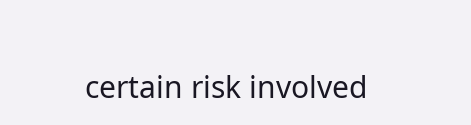certain risk involved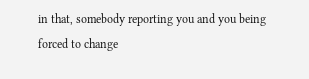in that, somebody reporting you and you being forced to change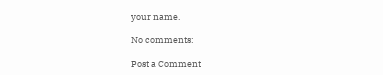your name.

No comments:

Post a Comment